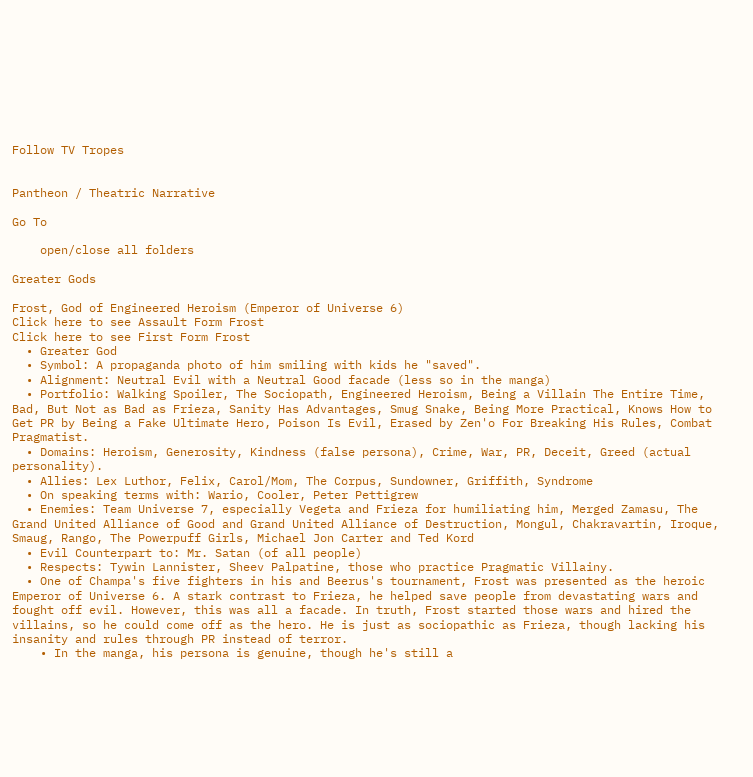Follow TV Tropes


Pantheon / Theatric Narrative

Go To

    open/close all folders

Greater Gods

Frost, God of Engineered Heroism (Emperor of Universe 6)
Click here to see Assault Form Frost
Click here to see First Form Frost
  • Greater God
  • Symbol: A propaganda photo of him smiling with kids he "saved".
  • Alignment: Neutral Evil with a Neutral Good facade (less so in the manga)
  • Portfolio: Walking Spoiler, The Sociopath, Engineered Heroism, Being a Villain The Entire Time, Bad, But Not as Bad as Frieza, Sanity Has Advantages, Smug Snake, Being More Practical, Knows How to Get PR by Being a Fake Ultimate Hero, Poison Is Evil, Erased by Zen'o For Breaking His Rules, Combat Pragmatist.
  • Domains: Heroism, Generosity, Kindness (false persona), Crime, War, PR, Deceit, Greed (actual personality).
  • Allies: Lex Luthor, Felix, Carol/Mom, The Corpus, Sundowner, Griffith, Syndrome
  • On speaking terms with: Wario, Cooler, Peter Pettigrew
  • Enemies: Team Universe 7, especially Vegeta and Frieza for humiliating him, Merged Zamasu, The Grand United Alliance of Good and Grand United Alliance of Destruction, Mongul, Chakravartin, Iroque, Smaug, Rango, The Powerpuff Girls, Michael Jon Carter and Ted Kord
  • Evil Counterpart to: Mr. Satan (of all people)
  • Respects: Tywin Lannister, Sheev Palpatine, those who practice Pragmatic Villainy.
  • One of Champa's five fighters in his and Beerus's tournament, Frost was presented as the heroic Emperor of Universe 6. A stark contrast to Frieza, he helped save people from devastating wars and fought off evil. However, this was all a facade. In truth, Frost started those wars and hired the villains, so he could come off as the hero. He is just as sociopathic as Frieza, though lacking his insanity and rules through PR instead of terror.
    • In the manga, his persona is genuine, though he's still a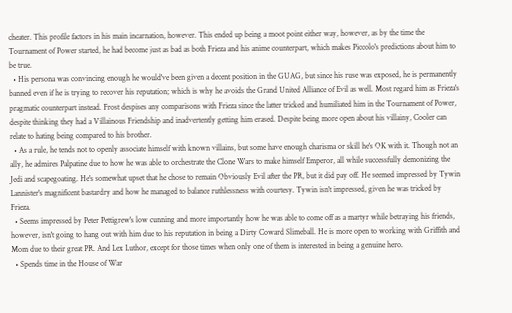cheater. This profile factors in his main incarnation, however. This ended up being a moot point either way, however, as by the time the Tournament of Power started, he had become just as bad as both Frieza and his anime counterpart, which makes Piccolo's predictions about him to be true.
  • His persona was convincing enough he would've been given a decent position in the GUAG, but since his ruse was exposed, he is permanently banned even if he is trying to recover his reputation; which is why he avoids the Grand United Alliance of Evil as well. Most regard him as Frieza's pragmatic counterpart instead. Frost despises any comparisons with Frieza since the latter tricked and humiliated him in the Tournament of Power, despite thinking they had a Villainous Friendship and inadvertently getting him erased. Despite being more open about his villainy, Cooler can relate to hating being compared to his brother.
  • As a rule, he tends not to openly associate himself with known villains, but some have enough charisma or skill he's OK with it. Though not an ally, he admires Palpatine due to how he was able to orchestrate the Clone Wars to make himself Emperor, all while successfully demonizing the Jedi and scapegoating. He's somewhat upset that he chose to remain Obviously Evil after the PR, but it did pay off. He seemed impressed by Tywin Lannister's magnificent bastardry and how he managed to balance ruthlessness with courtesy. Tywin isn't impressed, given he was tricked by Frieza.
  • Seems impressed by Peter Pettigrew's low cunning and more importantly how he was able to come off as a martyr while betraying his friends, however, isn't going to hang out with him due to his reputation in being a Dirty Coward Slimeball. He is more open to working with Griffith and Mom due to their great PR. And Lex Luthor, except for those times when only one of them is interested in being a genuine hero.
  • Spends time in the House of War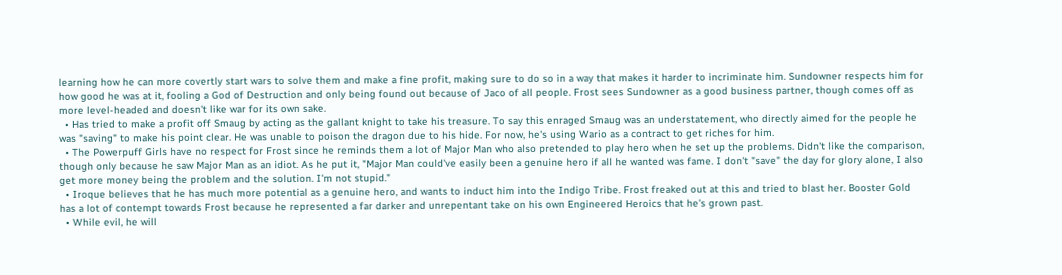learning how he can more covertly start wars to solve them and make a fine profit, making sure to do so in a way that makes it harder to incriminate him. Sundowner respects him for how good he was at it, fooling a God of Destruction and only being found out because of Jaco of all people. Frost sees Sundowner as a good business partner, though comes off as more level-headed and doesn't like war for its own sake.
  • Has tried to make a profit off Smaug by acting as the gallant knight to take his treasure. To say this enraged Smaug was an understatement, who directly aimed for the people he was "saving" to make his point clear. He was unable to poison the dragon due to his hide. For now, he's using Wario as a contract to get riches for him.
  • The Powerpuff Girls have no respect for Frost since he reminds them a lot of Major Man who also pretended to play hero when he set up the problems. Didn't like the comparison, though only because he saw Major Man as an idiot. As he put it, "Major Man could've easily been a genuine hero if all he wanted was fame. I don't "save" the day for glory alone, I also get more money being the problem and the solution. I'm not stupid."
  • Iroque believes that he has much more potential as a genuine hero, and wants to induct him into the Indigo Tribe. Frost freaked out at this and tried to blast her. Booster Gold has a lot of contempt towards Frost because he represented a far darker and unrepentant take on his own Engineered Heroics that he's grown past.
  • While evil, he will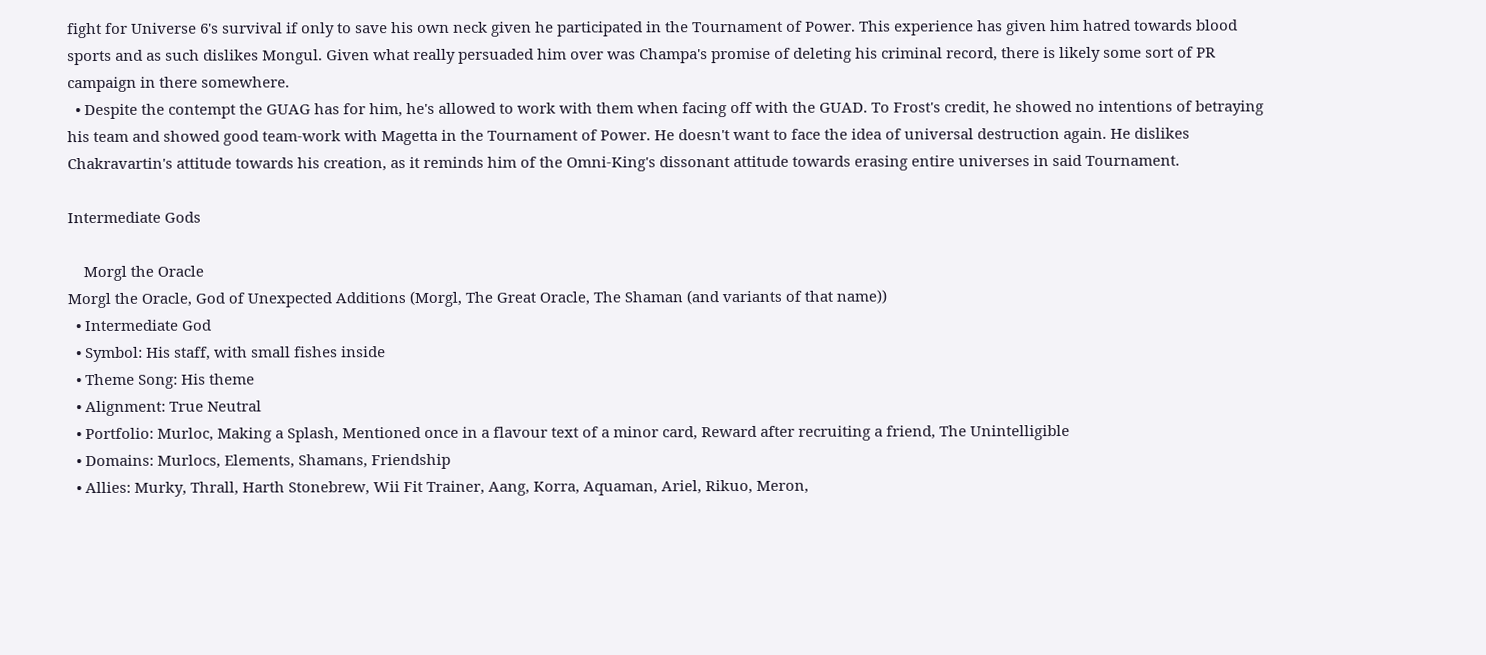fight for Universe 6's survival if only to save his own neck given he participated in the Tournament of Power. This experience has given him hatred towards blood sports and as such dislikes Mongul. Given what really persuaded him over was Champa's promise of deleting his criminal record, there is likely some sort of PR campaign in there somewhere.
  • Despite the contempt the GUAG has for him, he's allowed to work with them when facing off with the GUAD. To Frost's credit, he showed no intentions of betraying his team and showed good team-work with Magetta in the Tournament of Power. He doesn't want to face the idea of universal destruction again. He dislikes Chakravartin's attitude towards his creation, as it reminds him of the Omni-King's dissonant attitude towards erasing entire universes in said Tournament.

Intermediate Gods

    Morgl the Oracle
Morgl the Oracle, God of Unexpected Additions (Morgl, The Great Oracle, The Shaman (and variants of that name))
  • Intermediate God
  • Symbol: His staff, with small fishes inside
  • Theme Song: His theme
  • Alignment: True Neutral
  • Portfolio: Murloc, Making a Splash, Mentioned once in a flavour text of a minor card, Reward after recruiting a friend, The Unintelligible
  • Domains: Murlocs, Elements, Shamans, Friendship
  • Allies: Murky, Thrall, Harth Stonebrew, Wii Fit Trainer, Aang, Korra, Aquaman, Ariel, Rikuo, Meron,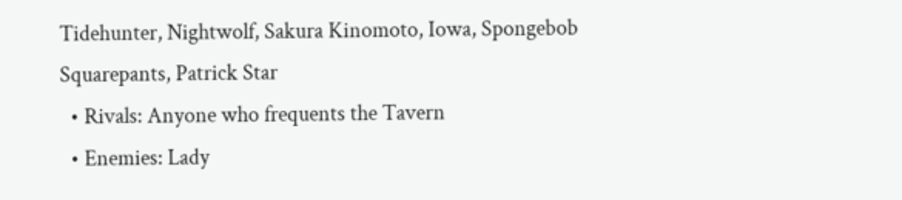Tidehunter, Nightwolf, Sakura Kinomoto, Iowa, Spongebob Squarepants, Patrick Star
  • Rivals: Anyone who frequents the Tavern
  • Enemies: Lady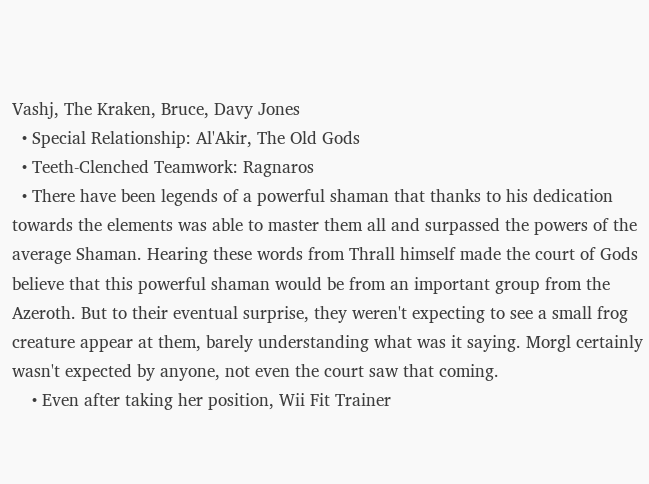Vashj, The Kraken, Bruce, Davy Jones
  • Special Relationship: Al'Akir, The Old Gods
  • Teeth-Clenched Teamwork: Ragnaros
  • There have been legends of a powerful shaman that thanks to his dedication towards the elements was able to master them all and surpassed the powers of the average Shaman. Hearing these words from Thrall himself made the court of Gods believe that this powerful shaman would be from an important group from the Azeroth. But to their eventual surprise, they weren't expecting to see a small frog creature appear at them, barely understanding what was it saying. Morgl certainly wasn't expected by anyone, not even the court saw that coming.
    • Even after taking her position, Wii Fit Trainer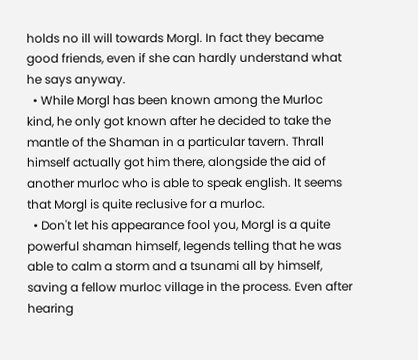holds no ill will towards Morgl. In fact they became good friends, even if she can hardly understand what he says anyway.
  • While Morgl has been known among the Murloc kind, he only got known after he decided to take the mantle of the Shaman in a particular tavern. Thrall himself actually got him there, alongside the aid of another murloc who is able to speak english. It seems that Morgl is quite reclusive for a murloc.
  • Don't let his appearance fool you, Morgl is a quite powerful shaman himself, legends telling that he was able to calm a storm and a tsunami all by himself, saving a fellow murloc village in the process. Even after hearing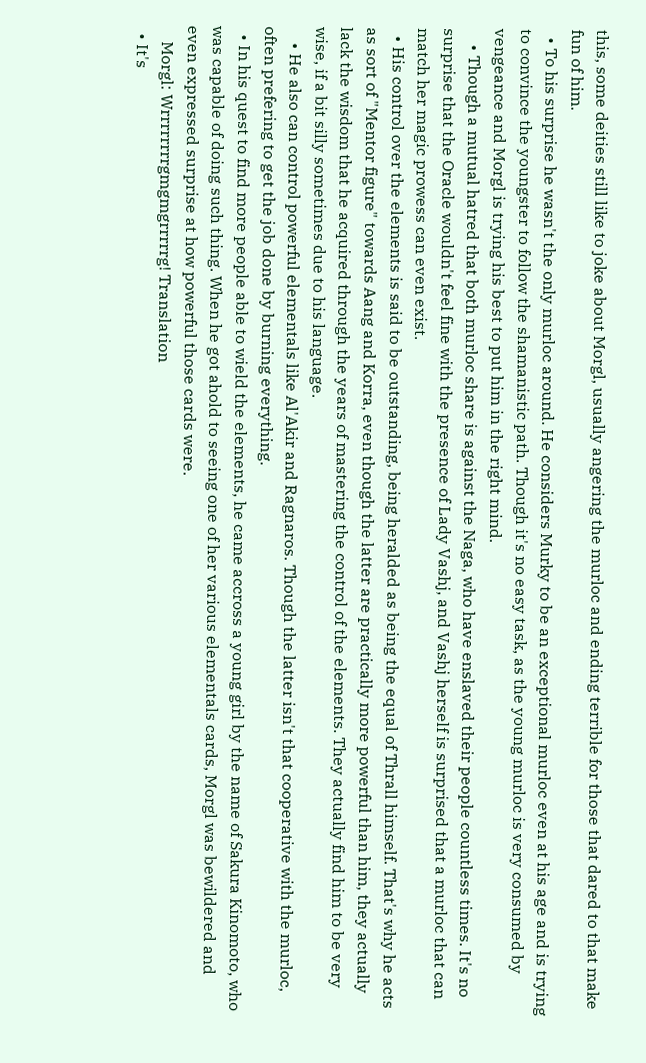this, some deities still like to joke about Morgl, usually angering the murloc and ending terrible for those that dared to that make fun of him.
  • To his surprise he wasn't the only murloc around. He considers Murky to be an exceptional murloc even at his age and is trying to convince the youngster to follow the shamanistic path. Though it's no easy task, as the young murloc is very consumed by vengeance and Morgl is trying his best to put him in the right mind.
    • Though a mutual hatred that both murloc share is against the Naga, who have enslaved their people countless times. It's no surprise that the Oracle wouldn't feel fine with the presence of Lady Vashj, and Vashj herself is surprised that a murloc that can match her magic prowess can even exist.
  • His control over the elements is said to be outstanding, being heralded as being the equal of Thrall himself. That's why he acts as sort of "Mentor figure" towards Aang and Korra, even though the latter are practically more powerful than him, they actually lack the wisdom that he acquired through the years of mastering the control of the elements. They actually find him to be very wise, if a bit silly sometimes due to his language.
    • He also can control powerful elementals like Al'Akir and Ragnaros. Though the latter isn't that cooperative with the murloc, often prefering to get the job done by burning everything.
  • In his quest to find more people able to wield the elements, he came accross a young girl by the name of Sakura Kinomoto, who was capable of doing such thing. When he got ahold to seeing one of her various elementals cards, Morgl was bewildered and even expressed surprise at how powerful those cards were.
    Morgl: Wrrrrrrrrgmgmgrrrrrg! Translation
  • It's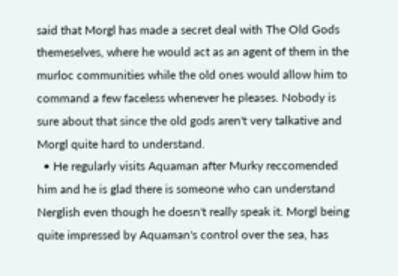said that Morgl has made a secret deal with The Old Gods themeselves, where he would act as an agent of them in the murloc communities while the old ones would allow him to command a few faceless whenever he pleases. Nobody is sure about that since the old gods aren't very talkative and Morgl quite hard to understand.
  • He regularly visits Aquaman after Murky reccomended him and he is glad there is someone who can understand Nerglish even though he doesn't really speak it. Morgl being quite impressed by Aquaman's control over the sea, has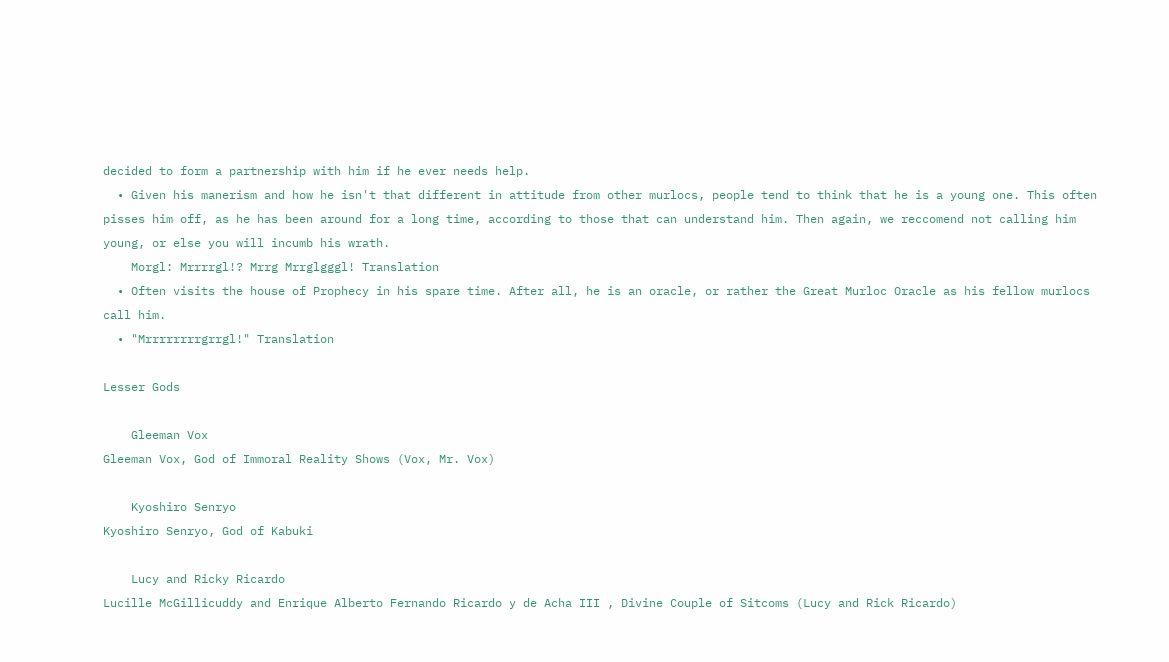decided to form a partnership with him if he ever needs help.
  • Given his manerism and how he isn't that different in attitude from other murlocs, people tend to think that he is a young one. This often pisses him off, as he has been around for a long time, according to those that can understand him. Then again, we reccomend not calling him young, or else you will incumb his wrath.
    Morgl: Mrrrrgl!? Mrrg Mrrglgggl! Translation
  • Often visits the house of Prophecy in his spare time. After all, he is an oracle, or rather the Great Murloc Oracle as his fellow murlocs call him.
  • "Mrrrrrrrrgrrgl!" Translation

Lesser Gods

    Gleeman Vox
Gleeman Vox, God of Immoral Reality Shows (Vox, Mr. Vox)

    Kyoshiro Senryo
Kyoshiro Senryo, God of Kabuki

    Lucy and Ricky Ricardo
Lucille McGillicuddy and Enrique Alberto Fernando Ricardo y de Acha III , Divine Couple of Sitcoms (Lucy and Rick Ricardo)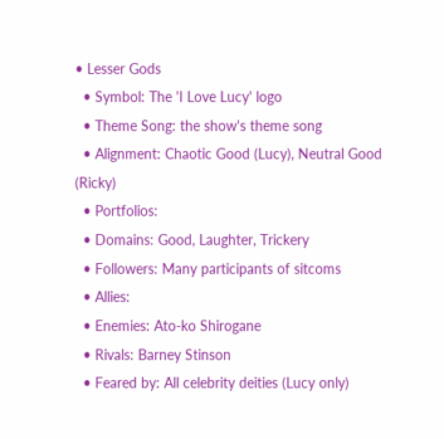• Lesser Gods
  • Symbol: The 'I Love Lucy' logo
  • Theme Song: the show's theme song
  • Alignment: Chaotic Good (Lucy), Neutral Good (Ricky)
  • Portfolios:
  • Domains: Good, Laughter, Trickery
  • Followers: Many participants of sitcoms
  • Allies:
  • Enemies: Ato-ko Shirogane
  • Rivals: Barney Stinson
  • Feared by: All celebrity deities (Lucy only)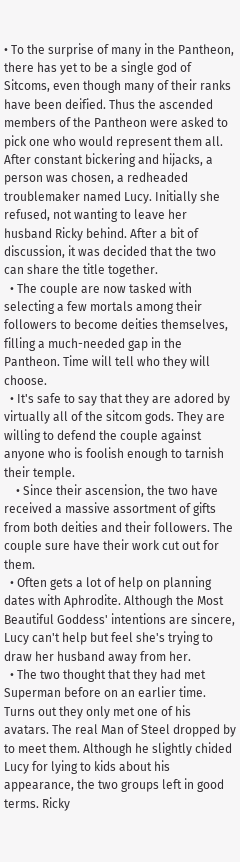• To the surprise of many in the Pantheon, there has yet to be a single god of Sitcoms, even though many of their ranks have been deified. Thus the ascended members of the Pantheon were asked to pick one who would represent them all. After constant bickering and hijacks, a person was chosen, a redheaded troublemaker named Lucy. Initially she refused, not wanting to leave her husband Ricky behind. After a bit of discussion, it was decided that the two can share the title together.
  • The couple are now tasked with selecting a few mortals among their followers to become deities themselves, filling a much-needed gap in the Pantheon. Time will tell who they will choose.
  • It's safe to say that they are adored by virtually all of the sitcom gods. They are willing to defend the couple against anyone who is foolish enough to tarnish their temple.
    • Since their ascension, the two have received a massive assortment of gifts from both deities and their followers. The couple sure have their work cut out for them.
  • Often gets a lot of help on planning dates with Aphrodite. Although the Most Beautiful Goddess' intentions are sincere, Lucy can't help but feel she's trying to draw her husband away from her.
  • The two thought that they had met Superman before on an earlier time. Turns out they only met one of his avatars. The real Man of Steel dropped by to meet them. Although he slightly chided Lucy for lying to kids about his appearance, the two groups left in good terms. Ricky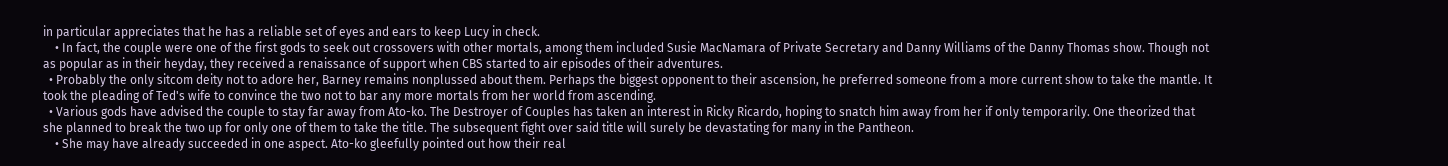in particular appreciates that he has a reliable set of eyes and ears to keep Lucy in check.
    • In fact, the couple were one of the first gods to seek out crossovers with other mortals, among them included Susie MacNamara of Private Secretary and Danny Williams of the Danny Thomas show. Though not as popular as in their heyday, they received a renaissance of support when CBS started to air episodes of their adventures.
  • Probably the only sitcom deity not to adore her, Barney remains nonplussed about them. Perhaps the biggest opponent to their ascension, he preferred someone from a more current show to take the mantle. It took the pleading of Ted's wife to convince the two not to bar any more mortals from her world from ascending.
  • Various gods have advised the couple to stay far away from Ato-ko. The Destroyer of Couples has taken an interest in Ricky Ricardo, hoping to snatch him away from her if only temporarily. One theorized that she planned to break the two up for only one of them to take the title. The subsequent fight over said title will surely be devastating for many in the Pantheon.
    • She may have already succeeded in one aspect. Ato-ko gleefully pointed out how their real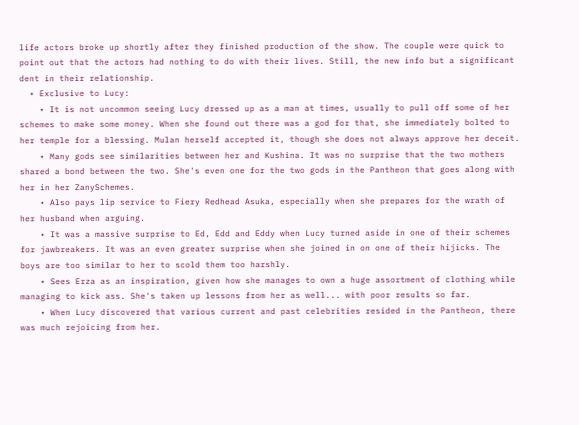life actors broke up shortly after they finished production of the show. The couple were quick to point out that the actors had nothing to do with their lives. Still, the new info but a significant dent in their relationship.
  • Exclusive to Lucy:
    • It is not uncommon seeing Lucy dressed up as a man at times, usually to pull off some of her schemes to make some money. When she found out there was a god for that, she immediately bolted to her temple for a blessing. Mulan herself accepted it, though she does not always approve her deceit.
    • Many gods see similarities between her and Kushina. It was no surprise that the two mothers shared a bond between the two. She's even one for the two gods in the Pantheon that goes along with her in her ZanySchemes.
    • Also pays lip service to Fiery Redhead Asuka, especially when she prepares for the wrath of her husband when arguing.
    • It was a massive surprise to Ed, Edd and Eddy when Lucy turned aside in one of their schemes for jawbreakers. It was an even greater surprise when she joined in on one of their hijicks. The boys are too similar to her to scold them too harshly.
    • Sees Erza as an inspiration, given how she manages to own a huge assortment of clothing while managing to kick ass. She's taken up lessons from her as well... with poor results so far.
    • When Lucy discovered that various current and past celebrities resided in the Pantheon, there was much rejoicing from her.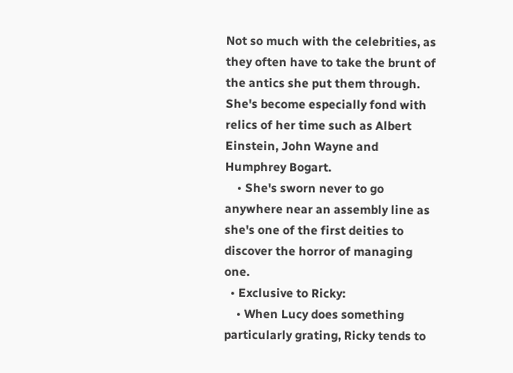Not so much with the celebrities, as they often have to take the brunt of the antics she put them through. She's become especially fond with relics of her time such as Albert Einstein, John Wayne and Humphrey Bogart.
    • She's sworn never to go anywhere near an assembly line as she's one of the first deities to discover the horror of managing one.
  • Exclusive to Ricky:
    • When Lucy does something particularly grating, Ricky tends to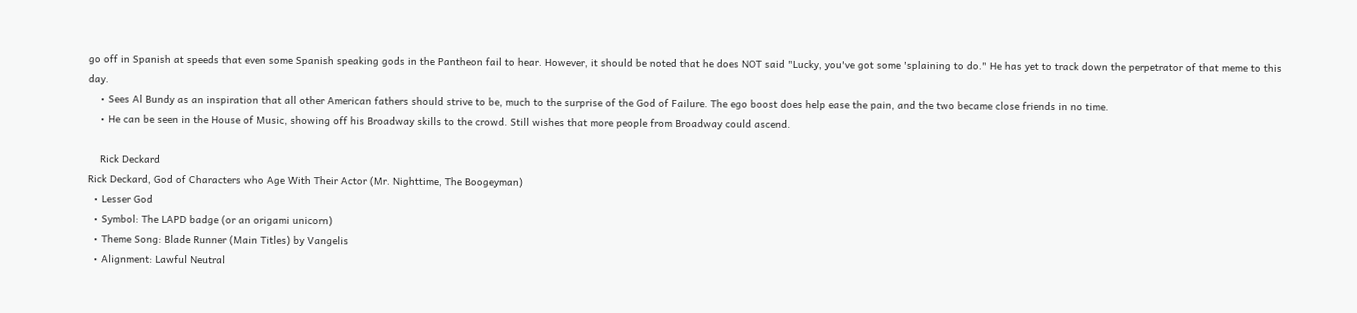go off in Spanish at speeds that even some Spanish speaking gods in the Pantheon fail to hear. However, it should be noted that he does NOT said "Lucky, you've got some 'splaining to do." He has yet to track down the perpetrator of that meme to this day.
    • Sees Al Bundy as an inspiration that all other American fathers should strive to be, much to the surprise of the God of Failure. The ego boost does help ease the pain, and the two became close friends in no time.
    • He can be seen in the House of Music, showing off his Broadway skills to the crowd. Still wishes that more people from Broadway could ascend.

    Rick Deckard
Rick Deckard, God of Characters who Age With Their Actor (Mr. Nighttime, The Boogeyman)
  • Lesser God
  • Symbol: The LAPD badge (or an origami unicorn)
  • Theme Song: Blade Runner (Main Titles) by Vangelis
  • Alignment: Lawful Neutral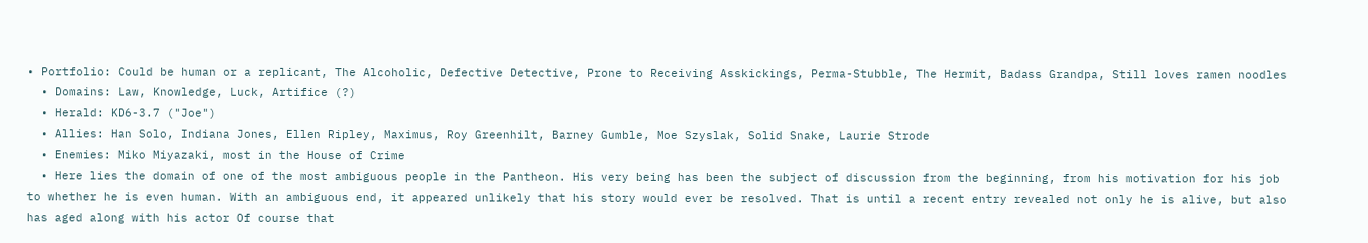• Portfolio: Could be human or a replicant, The Alcoholic, Defective Detective, Prone to Receiving Asskickings, Perma-Stubble, The Hermit, Badass Grandpa, Still loves ramen noodles
  • Domains: Law, Knowledge, Luck, Artifice (?)
  • Herald: KD6-3.7 ("Joe")
  • Allies: Han Solo, Indiana Jones, Ellen Ripley, Maximus, Roy Greenhilt, Barney Gumble, Moe Szyslak, Solid Snake, Laurie Strode
  • Enemies: Miko Miyazaki, most in the House of Crime
  • Here lies the domain of one of the most ambiguous people in the Pantheon. His very being has been the subject of discussion from the beginning, from his motivation for his job to whether he is even human. With an ambiguous end, it appeared unlikely that his story would ever be resolved. That is until a recent entry revealed not only he is alive, but also has aged along with his actor Of course that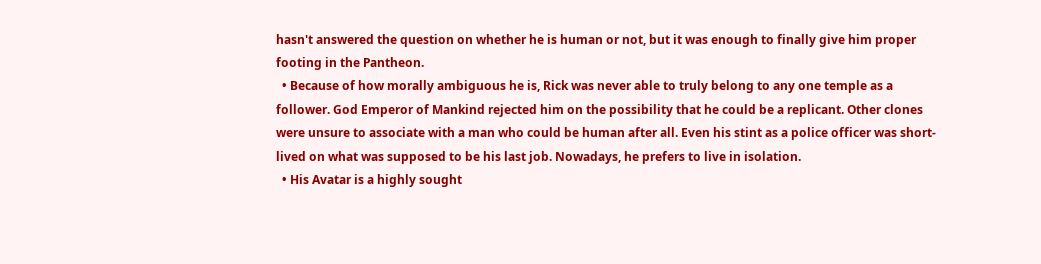hasn't answered the question on whether he is human or not, but it was enough to finally give him proper footing in the Pantheon.
  • Because of how morally ambiguous he is, Rick was never able to truly belong to any one temple as a follower. God Emperor of Mankind rejected him on the possibility that he could be a replicant. Other clones were unsure to associate with a man who could be human after all. Even his stint as a police officer was short-lived on what was supposed to be his last job. Nowadays, he prefers to live in isolation.
  • His Avatar is a highly sought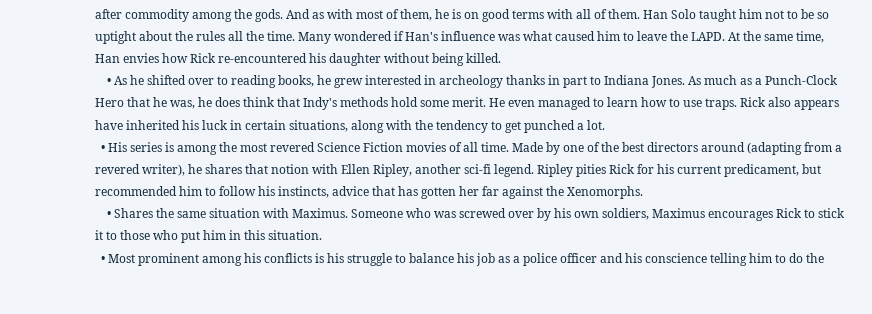after commodity among the gods. And as with most of them, he is on good terms with all of them. Han Solo taught him not to be so uptight about the rules all the time. Many wondered if Han's influence was what caused him to leave the LAPD. At the same time, Han envies how Rick re-encountered his daughter without being killed.
    • As he shifted over to reading books, he grew interested in archeology thanks in part to Indiana Jones. As much as a Punch-Clock Hero that he was, he does think that Indy's methods hold some merit. He even managed to learn how to use traps. Rick also appears have inherited his luck in certain situations, along with the tendency to get punched a lot.
  • His series is among the most revered Science Fiction movies of all time. Made by one of the best directors around (adapting from a revered writer), he shares that notion with Ellen Ripley, another sci-fi legend. Ripley pities Rick for his current predicament, but recommended him to follow his instincts, advice that has gotten her far against the Xenomorphs.
    • Shares the same situation with Maximus. Someone who was screwed over by his own soldiers, Maximus encourages Rick to stick it to those who put him in this situation.
  • Most prominent among his conflicts is his struggle to balance his job as a police officer and his conscience telling him to do the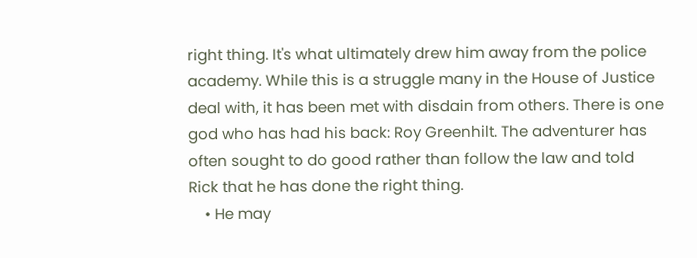right thing. It's what ultimately drew him away from the police academy. While this is a struggle many in the House of Justice deal with, it has been met with disdain from others. There is one god who has had his back: Roy Greenhilt. The adventurer has often sought to do good rather than follow the law and told Rick that he has done the right thing.
    • He may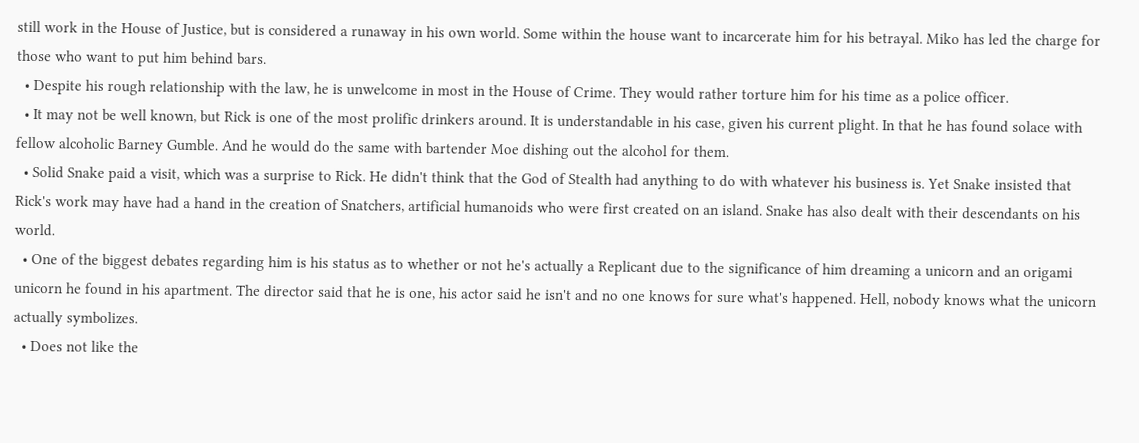still work in the House of Justice, but is considered a runaway in his own world. Some within the house want to incarcerate him for his betrayal. Miko has led the charge for those who want to put him behind bars.
  • Despite his rough relationship with the law, he is unwelcome in most in the House of Crime. They would rather torture him for his time as a police officer.
  • It may not be well known, but Rick is one of the most prolific drinkers around. It is understandable in his case, given his current plight. In that he has found solace with fellow alcoholic Barney Gumble. And he would do the same with bartender Moe dishing out the alcohol for them.
  • Solid Snake paid a visit, which was a surprise to Rick. He didn't think that the God of Stealth had anything to do with whatever his business is. Yet Snake insisted that Rick's work may have had a hand in the creation of Snatchers, artificial humanoids who were first created on an island. Snake has also dealt with their descendants on his world.
  • One of the biggest debates regarding him is his status as to whether or not he's actually a Replicant due to the significance of him dreaming a unicorn and an origami unicorn he found in his apartment. The director said that he is one, his actor said he isn't and no one knows for sure what's happened. Hell, nobody knows what the unicorn actually symbolizes.
  • Does not like the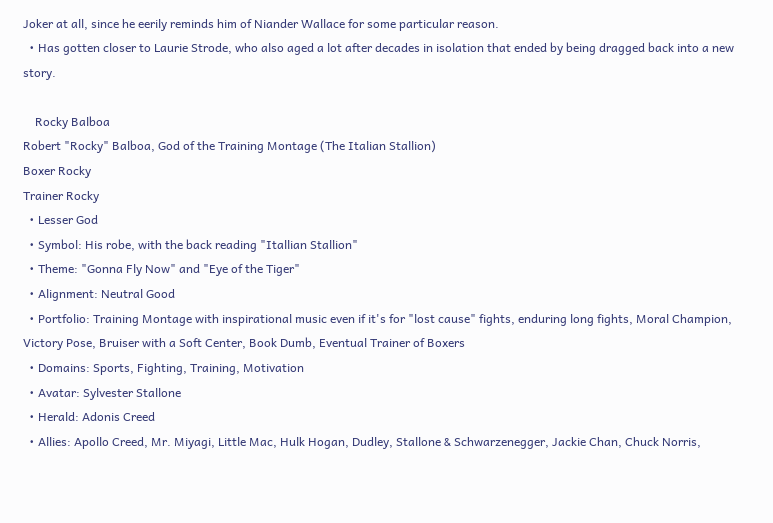Joker at all, since he eerily reminds him of Niander Wallace for some particular reason.
  • Has gotten closer to Laurie Strode, who also aged a lot after decades in isolation that ended by being dragged back into a new story.

    Rocky Balboa
Robert "Rocky" Balboa, God of the Training Montage (The Italian Stallion)
Boxer Rocky
Trainer Rocky
  • Lesser God
  • Symbol: His robe, with the back reading "Itallian Stallion"
  • Theme: "Gonna Fly Now" and "Eye of the Tiger"
  • Alignment: Neutral Good
  • Portfolio: Training Montage with inspirational music even if it's for "lost cause" fights, enduring long fights, Moral Champion, Victory Pose, Bruiser with a Soft Center, Book Dumb, Eventual Trainer of Boxers
  • Domains: Sports, Fighting, Training, Motivation
  • Avatar: Sylvester Stallone
  • Herald: Adonis Creed
  • Allies: Apollo Creed, Mr. Miyagi, Little Mac, Hulk Hogan, Dudley, Stallone & Schwarzenegger, Jackie Chan, Chuck Norris,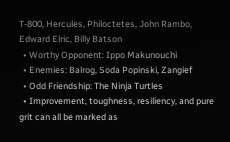T-800, Hercules, Philoctetes, John Rambo, Edward Elric, Billy Batson
  • Worthy Opponent: Ippo Makunouchi
  • Enemies: Balrog, Soda Popinski, Zangief
  • Odd Friendship: The Ninja Turtles
  • Improvement, toughness, resiliency, and pure grit can all be marked as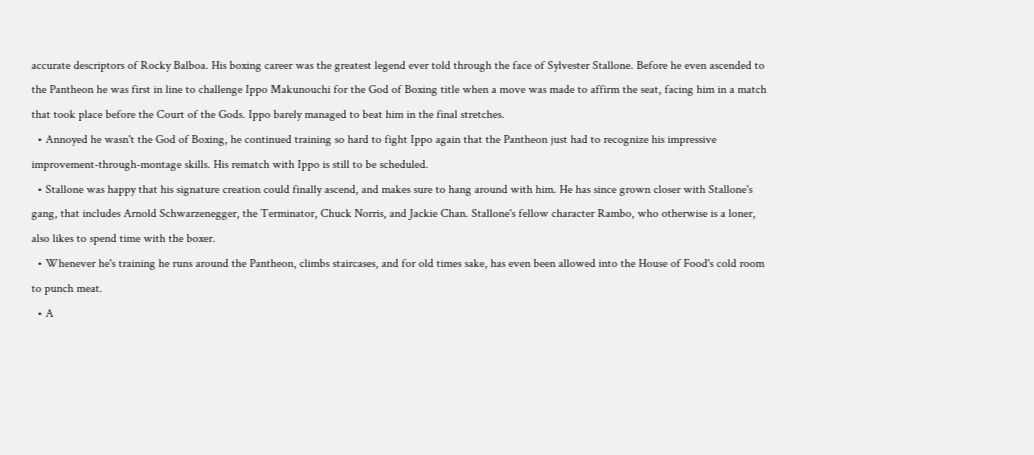accurate descriptors of Rocky Balboa. His boxing career was the greatest legend ever told through the face of Sylvester Stallone. Before he even ascended to the Pantheon he was first in line to challenge Ippo Makunouchi for the God of Boxing title when a move was made to affirm the seat, facing him in a match that took place before the Court of the Gods. Ippo barely managed to beat him in the final stretches.
  • Annoyed he wasn't the God of Boxing, he continued training so hard to fight Ippo again that the Pantheon just had to recognize his impressive improvement-through-montage skills. His rematch with Ippo is still to be scheduled.
  • Stallone was happy that his signature creation could finally ascend, and makes sure to hang around with him. He has since grown closer with Stallone's gang, that includes Arnold Schwarzenegger, the Terminator, Chuck Norris, and Jackie Chan. Stallone's fellow character Rambo, who otherwise is a loner, also likes to spend time with the boxer.
  • Whenever he's training he runs around the Pantheon, climbs staircases, and for old times sake, has even been allowed into the House of Food's cold room to punch meat.
  • A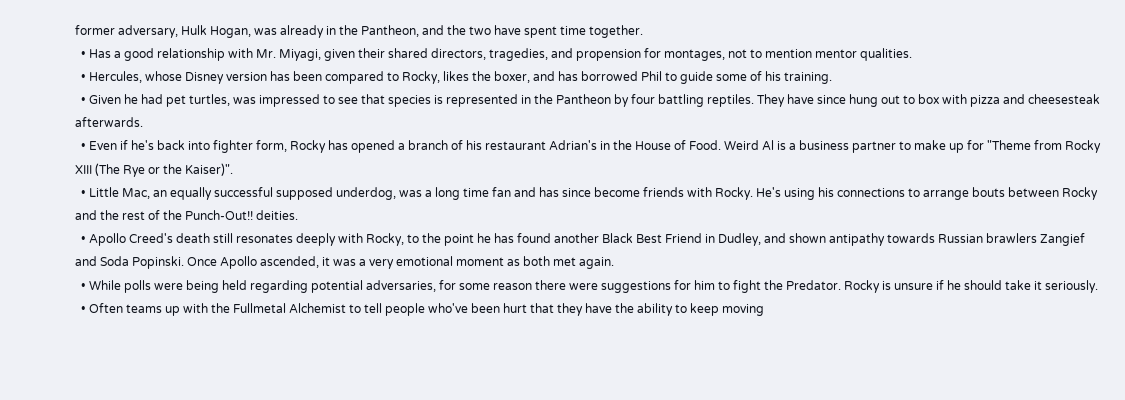former adversary, Hulk Hogan, was already in the Pantheon, and the two have spent time together.
  • Has a good relationship with Mr. Miyagi, given their shared directors, tragedies, and propension for montages, not to mention mentor qualities.
  • Hercules, whose Disney version has been compared to Rocky, likes the boxer, and has borrowed Phil to guide some of his training.
  • Given he had pet turtles, was impressed to see that species is represented in the Pantheon by four battling reptiles. They have since hung out to box with pizza and cheesesteak afterwards.
  • Even if he's back into fighter form, Rocky has opened a branch of his restaurant Adrian's in the House of Food. Weird Al is a business partner to make up for "Theme from Rocky XIII (The Rye or the Kaiser)".
  • Little Mac, an equally successful supposed underdog, was a long time fan and has since become friends with Rocky. He's using his connections to arrange bouts between Rocky and the rest of the Punch-Out!! deities.
  • Apollo Creed's death still resonates deeply with Rocky, to the point he has found another Black Best Friend in Dudley, and shown antipathy towards Russian brawlers Zangief and Soda Popinski. Once Apollo ascended, it was a very emotional moment as both met again.
  • While polls were being held regarding potential adversaries, for some reason there were suggestions for him to fight the Predator. Rocky is unsure if he should take it seriously.
  • Often teams up with the Fullmetal Alchemist to tell people who've been hurt that they have the ability to keep moving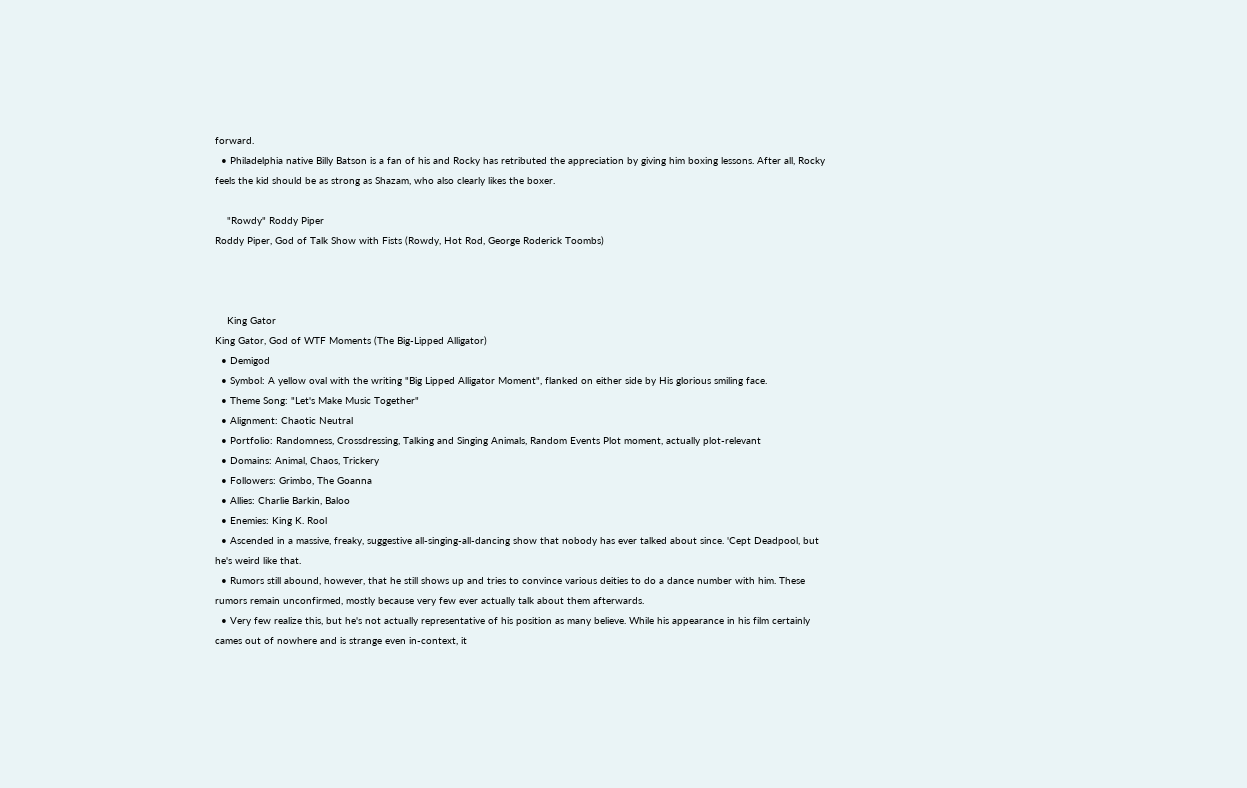forward.
  • Philadelphia native Billy Batson is a fan of his and Rocky has retributed the appreciation by giving him boxing lessons. After all, Rocky feels the kid should be as strong as Shazam, who also clearly likes the boxer.

    "Rowdy" Roddy Piper
Roddy Piper, God of Talk Show with Fists (Rowdy, Hot Rod, George Roderick Toombs)



    King Gator
King Gator, God of WTF Moments (The Big-Lipped Alligator)
  • Demigod
  • Symbol: A yellow oval with the writing "Big Lipped Alligator Moment", flanked on either side by His glorious smiling face.
  • Theme Song: "Let's Make Music Together"
  • Alignment: Chaotic Neutral
  • Portfolio: Randomness, Crossdressing, Talking and Singing Animals, Random Events Plot moment, actually plot-relevant
  • Domains: Animal, Chaos, Trickery
  • Followers: Grimbo, The Goanna
  • Allies: Charlie Barkin, Baloo
  • Enemies: King K. Rool
  • Ascended in a massive, freaky, suggestive all-singing-all-dancing show that nobody has ever talked about since. 'Cept Deadpool, but he's weird like that.
  • Rumors still abound, however, that he still shows up and tries to convince various deities to do a dance number with him. These rumors remain unconfirmed, mostly because very few ever actually talk about them afterwards.
  • Very few realize this, but he's not actually representative of his position as many believe. While his appearance in his film certainly cames out of nowhere and is strange even in-context, it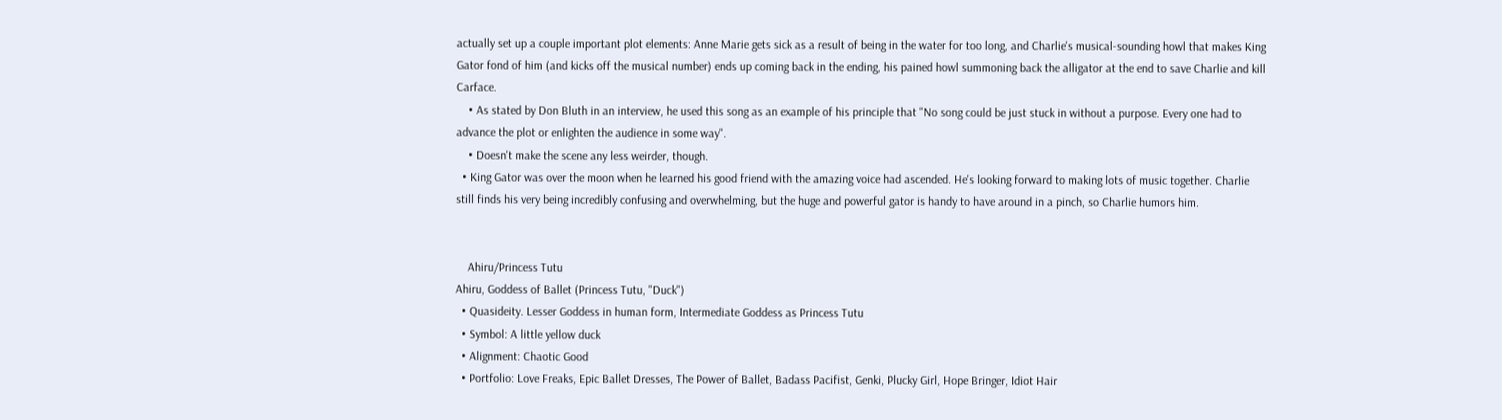actually set up a couple important plot elements: Anne Marie gets sick as a result of being in the water for too long, and Charlie's musical-sounding howl that makes King Gator fond of him (and kicks off the musical number) ends up coming back in the ending, his pained howl summoning back the alligator at the end to save Charlie and kill Carface.
    • As stated by Don Bluth in an interview, he used this song as an example of his principle that "No song could be just stuck in without a purpose. Every one had to advance the plot or enlighten the audience in some way".
    • Doesn't make the scene any less weirder, though.
  • King Gator was over the moon when he learned his good friend with the amazing voice had ascended. He's looking forward to making lots of music together. Charlie still finds his very being incredibly confusing and overwhelming, but the huge and powerful gator is handy to have around in a pinch, so Charlie humors him.


    Ahiru/Princess Tutu
Ahiru, Goddess of Ballet (Princess Tutu, "Duck")
  • Quasideity. Lesser Goddess in human form, Intermediate Goddess as Princess Tutu
  • Symbol: A little yellow duck
  • Alignment: Chaotic Good
  • Portfolio: Love Freaks, Epic Ballet Dresses, The Power of Ballet, Badass Pacifist, Genki, Plucky Girl, Hope Bringer, Idiot Hair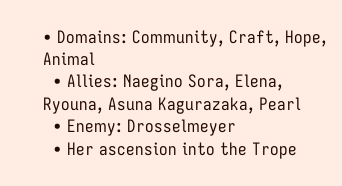• Domains: Community, Craft, Hope, Animal
  • Allies: Naegino Sora, Elena, Ryouna, Asuna Kagurazaka, Pearl
  • Enemy: Drosselmeyer
  • Her ascension into the Trope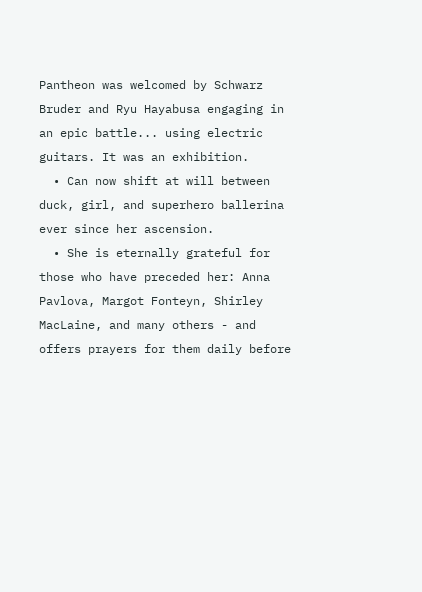Pantheon was welcomed by Schwarz Bruder and Ryu Hayabusa engaging in an epic battle... using electric guitars. It was an exhibition.
  • Can now shift at will between duck, girl, and superhero ballerina ever since her ascension.
  • She is eternally grateful for those who have preceded her: Anna Pavlova, Margot Fonteyn, Shirley MacLaine, and many others - and offers prayers for them daily before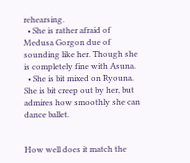rehearsing.
  • She is rather afraid of Medusa Gorgon due of sounding like her. Though she is completely fine with Asuna.
  • She is bit mixed on Ryouna. She is bit creep out by her, but admires how smoothly she can dance ballet.


How well does it match the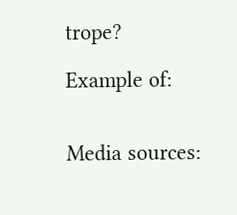trope?

Example of:


Media sources: